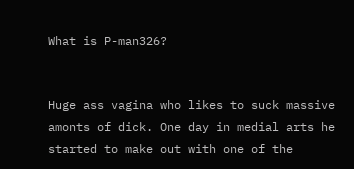What is P-man326?


Huge ass vagina who likes to suck massive amonts of dick. One day in medial arts he started to make out with one of the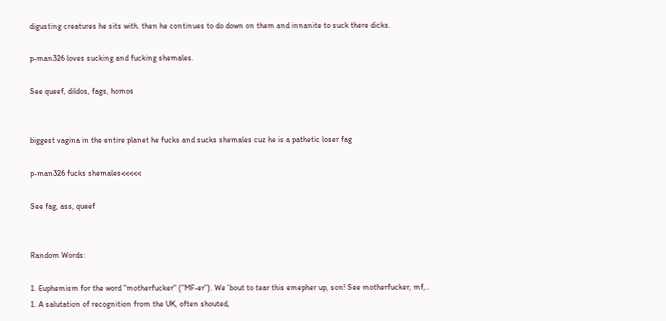digusting creatures he sits with. then he continues to do down on them and innanite to suck there dicks.

p-man326 loves sucking and fucking shemales.

See queef, dildos, fags, homos


biggest vagina in the entire planet he fucks and sucks shemales cuz he is a pathetic loser fag

p-man326 fucks shemales<<<<<

See fag, ass, queef


Random Words:

1. Euphemism for the word "motherfucker" ("MF-er"). We 'bout to tear this emepher up, son! See motherfucker, mf,..
1. A salutation of recognition from the UK, often shouted,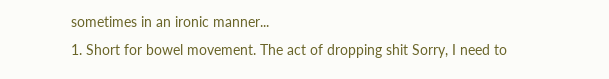sometimes in an ironic manner...
1. Short for bowel movement. The act of dropping shit Sorry, I need to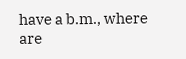have a b.m., where are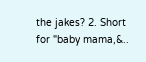the jakes? 2. Short for "baby mama,&..